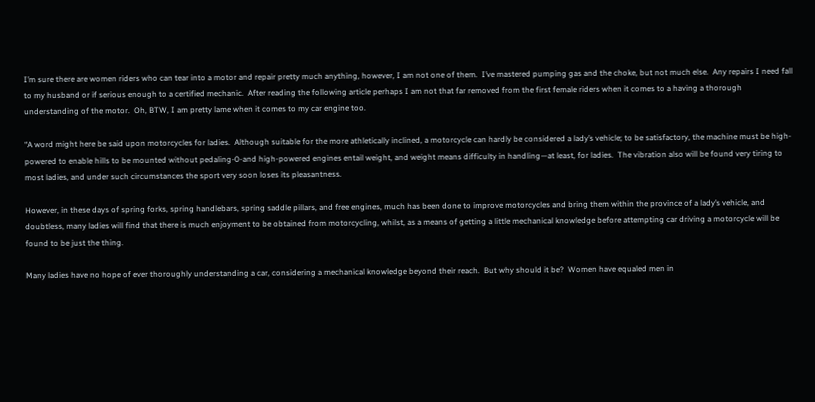I’m sure there are women riders who can tear into a motor and repair pretty much anything, however, I am not one of them.  I’ve mastered pumping gas and the choke, but not much else.  Any repairs I need fall to my husband or if serious enough to a certified mechanic.  After reading the following article perhaps I am not that far removed from the first female riders when it comes to a having a thorough understanding of the motor.  Oh, BTW, I am pretty lame when it comes to my car engine too.

“A word might here be said upon motorcycles for ladies.  Although suitable for the more athletically inclined, a motorcycle can hardly be considered a lady’s vehicle; to be satisfactory, the machine must be high-powered to enable hills to be mounted without pedaling-0-and high-powered engines entail weight, and weight means difficulty in handling—at least, for ladies.  The vibration also will be found very tiring to most ladies, and under such circumstances the sport very soon loses its pleasantness.

However, in these days of spring forks, spring handlebars, spring saddle pillars, and free engines, much has been done to improve motorcycles and bring them within the province of a lady’s vehicle, and doubtless, many ladies will find that there is much enjoyment to be obtained from motorcycling, whilst, as a means of getting a little mechanical knowledge before attempting car driving a motorcycle will be found to be just the thing.

Many ladies have no hope of ever thoroughly understanding a car, considering a mechanical knowledge beyond their reach.  But why should it be?  Women have equaled men in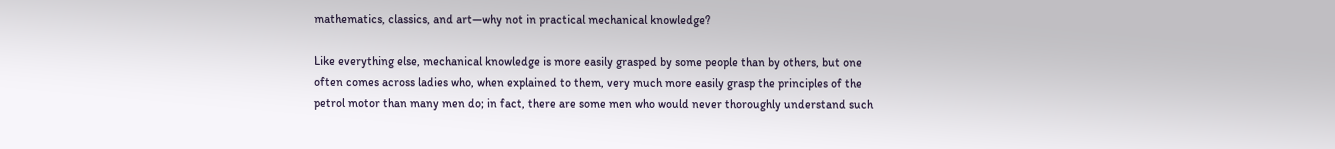mathematics, classics, and art—why not in practical mechanical knowledge?

Like everything else, mechanical knowledge is more easily grasped by some people than by others, but one often comes across ladies who, when explained to them, very much more easily grasp the principles of the petrol motor than many men do; in fact, there are some men who would never thoroughly understand such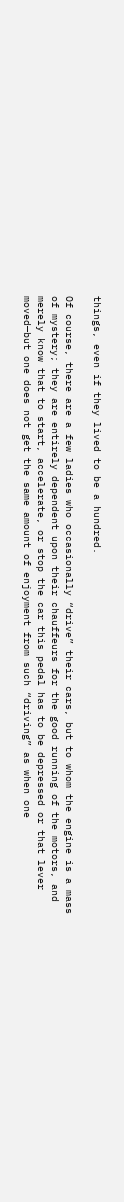things, even if they lived to be a hundred.

Of course, there are a few ladies who occasionally “drive” their cars, but to whom the engine is a mass of mystery; they are entirely dependent upon their chauffeurs for the good running of the motors, and merely know that to start, accelerate, or stop the car this pedal has to be depressed or that lever moved—but one does not get the same amount of enjoyment from such “driving” as when one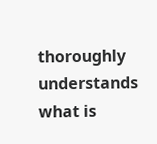thoroughly understands what is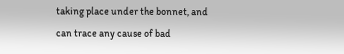taking place under the bonnet, and can trace any cause of bad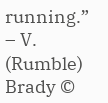running.” – V. (Rumble) Brady ©